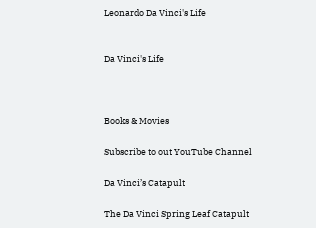Leonardo Da Vinci's Life


Da Vinci's Life



Books & Movies

Subscribe to out YouTube Channel

Da Vinci’s Catapult

The Da Vinci Spring Leaf Catapult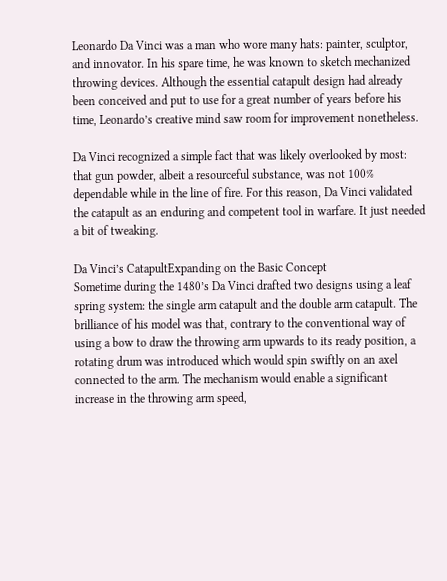Leonardo Da Vinci was a man who wore many hats: painter, sculptor, and innovator. In his spare time, he was known to sketch mechanized throwing devices. Although the essential catapult design had already been conceived and put to use for a great number of years before his time, Leonardo’s creative mind saw room for improvement nonetheless.

Da Vinci recognized a simple fact that was likely overlooked by most: that gun powder, albeit a resourceful substance, was not 100% dependable while in the line of fire. For this reason, Da Vinci validated the catapult as an enduring and competent tool in warfare. It just needed a bit of tweaking.

Da Vinci’s CatapultExpanding on the Basic Concept
Sometime during the 1480’s Da Vinci drafted two designs using a leaf spring system: the single arm catapult and the double arm catapult. The brilliance of his model was that, contrary to the conventional way of using a bow to draw the throwing arm upwards to its ready position, a rotating drum was introduced which would spin swiftly on an axel connected to the arm. The mechanism would enable a significant increase in the throwing arm speed,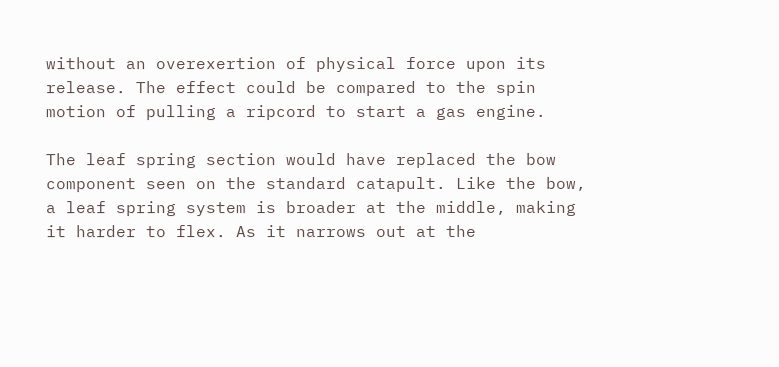without an overexertion of physical force upon its release. The effect could be compared to the spin motion of pulling a ripcord to start a gas engine.

The leaf spring section would have replaced the bow component seen on the standard catapult. Like the bow, a leaf spring system is broader at the middle, making it harder to flex. As it narrows out at the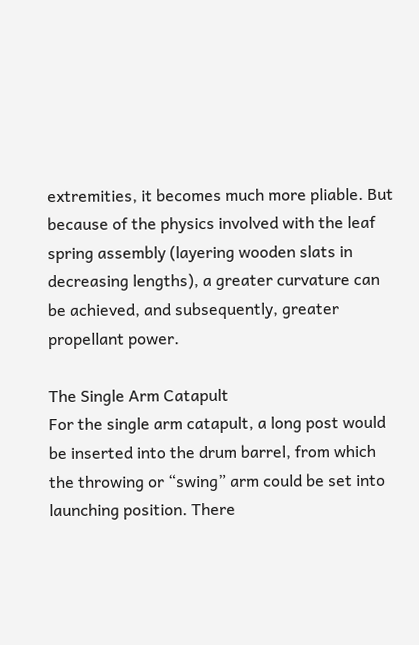extremities, it becomes much more pliable. But because of the physics involved with the leaf spring assembly (layering wooden slats in decreasing lengths), a greater curvature can be achieved, and subsequently, greater propellant power.

The Single Arm Catapult
For the single arm catapult, a long post would be inserted into the drum barrel, from which the throwing or “swing” arm could be set into launching position. There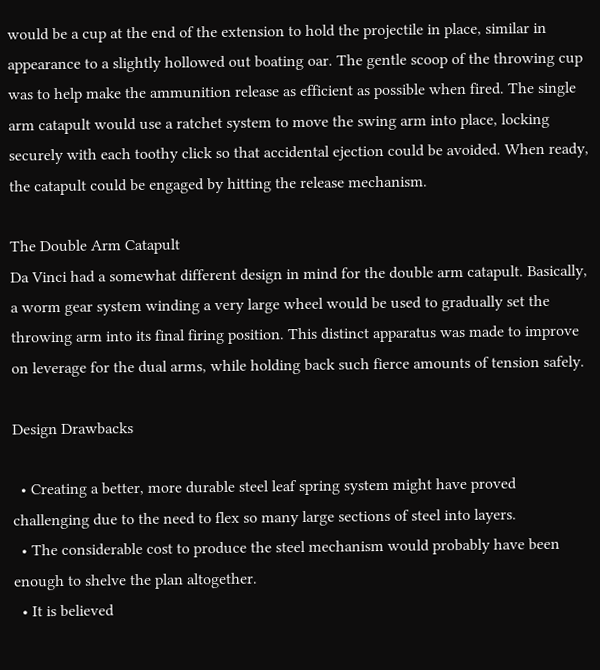would be a cup at the end of the extension to hold the projectile in place, similar in appearance to a slightly hollowed out boating oar. The gentle scoop of the throwing cup was to help make the ammunition release as efficient as possible when fired. The single arm catapult would use a ratchet system to move the swing arm into place, locking securely with each toothy click so that accidental ejection could be avoided. When ready, the catapult could be engaged by hitting the release mechanism.

The Double Arm Catapult
Da Vinci had a somewhat different design in mind for the double arm catapult. Basically, a worm gear system winding a very large wheel would be used to gradually set the throwing arm into its final firing position. This distinct apparatus was made to improve on leverage for the dual arms, while holding back such fierce amounts of tension safely.

Design Drawbacks

  • Creating a better, more durable steel leaf spring system might have proved challenging due to the need to flex so many large sections of steel into layers.
  • The considerable cost to produce the steel mechanism would probably have been enough to shelve the plan altogether.
  • It is believed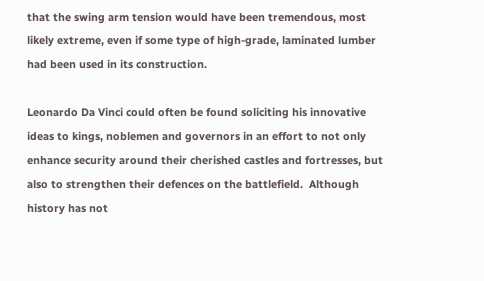that the swing arm tension would have been tremendous, most likely extreme, even if some type of high-grade, laminated lumber had been used in its construction.

Leonardo Da Vinci could often be found soliciting his innovative ideas to kings, noblemen and governors in an effort to not only enhance security around their cherished castles and fortresses, but also to strengthen their defences on the battlefield.  Although history has not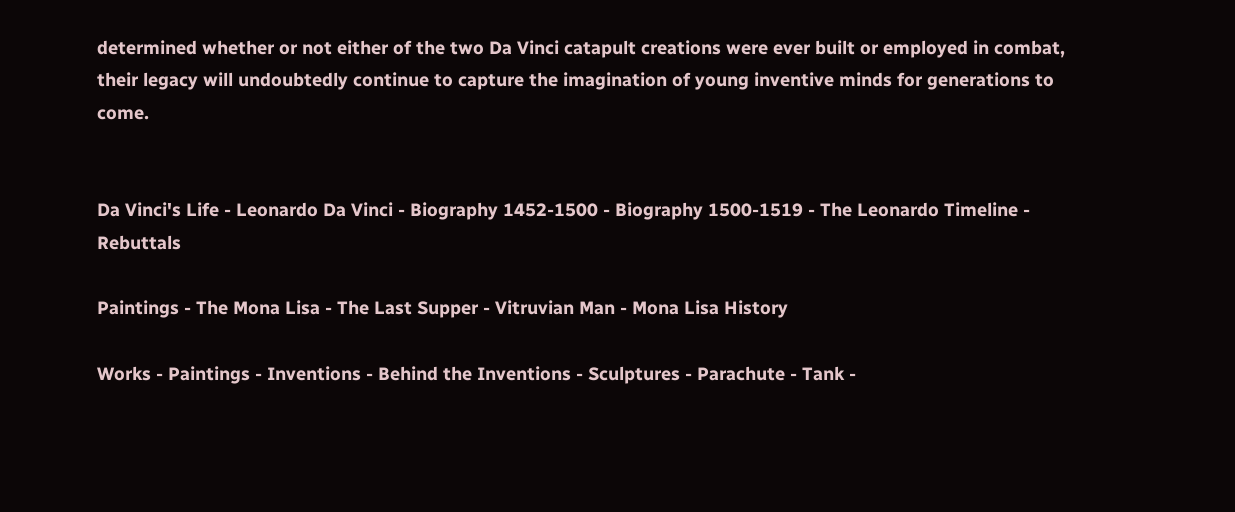determined whether or not either of the two Da Vinci catapult creations were ever built or employed in combat, their legacy will undoubtedly continue to capture the imagination of young inventive minds for generations to come.


Da Vinci's Life - Leonardo Da Vinci - Biography 1452-1500 - Biography 1500-1519 - The Leonardo Timeline - Rebuttals

Paintings - The Mona Lisa - The Last Supper - Vitruvian Man - Mona Lisa History

Works - Paintings - Inventions - Behind the Inventions - Sculptures - Parachute - Tank -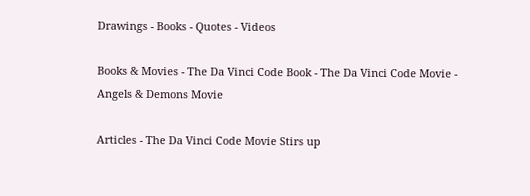Drawings - Books - Quotes - Videos

Books & Movies - The Da Vinci Code Book - The Da Vinci Code Movie - Angels & Demons Movie

Articles - The Da Vinci Code Movie Stirs up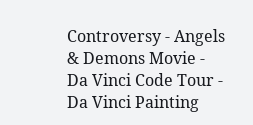Controversy - Angels & Demons Movie - Da Vinci Code Tour - Da Vinci Painting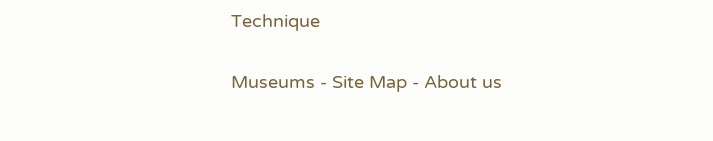Technique

Museums - Site Map - About us